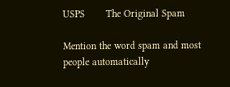USPS       The Original Spam

Mention the word spam and most people automatically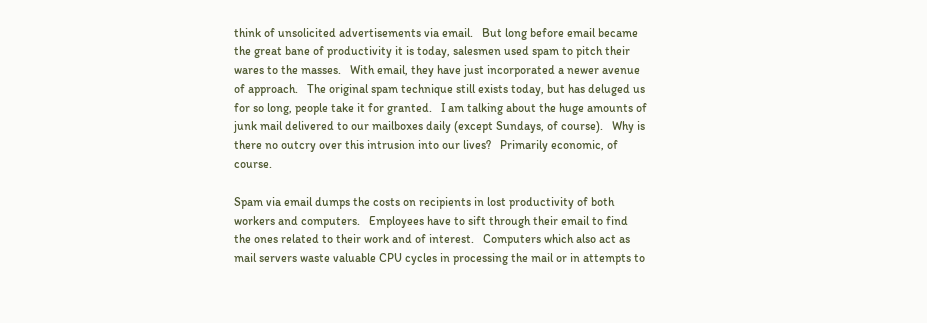think of unsolicited advertisements via email.   But long before email became the great bane of productivity it is today, salesmen used spam to pitch their wares to the masses.   With email, they have just incorporated a newer avenue of approach.   The original spam technique still exists today, but has deluged us for so long, people take it for granted.   I am talking about the huge amounts of junk mail delivered to our mailboxes daily (except Sundays, of course).   Why is there no outcry over this intrusion into our lives?   Primarily economic, of course.

Spam via email dumps the costs on recipients in lost productivity of both workers and computers.   Employees have to sift through their email to find the ones related to their work and of interest.   Computers which also act as mail servers waste valuable CPU cycles in processing the mail or in attempts to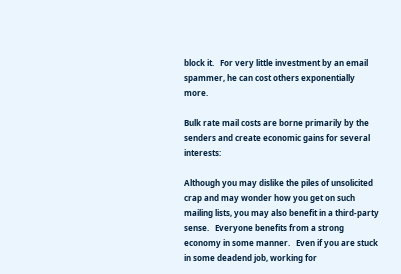block it.   For very little investment by an email spammer, he can cost others exponentially more.

Bulk rate mail costs are borne primarily by the senders and create economic gains for several interests:

Although you may dislike the piles of unsolicited crap and may wonder how you get on such mailing lists, you may also benefit in a third-party sense.   Everyone benefits from a strong economy in some manner.   Even if you are stuck in some deadend job, working for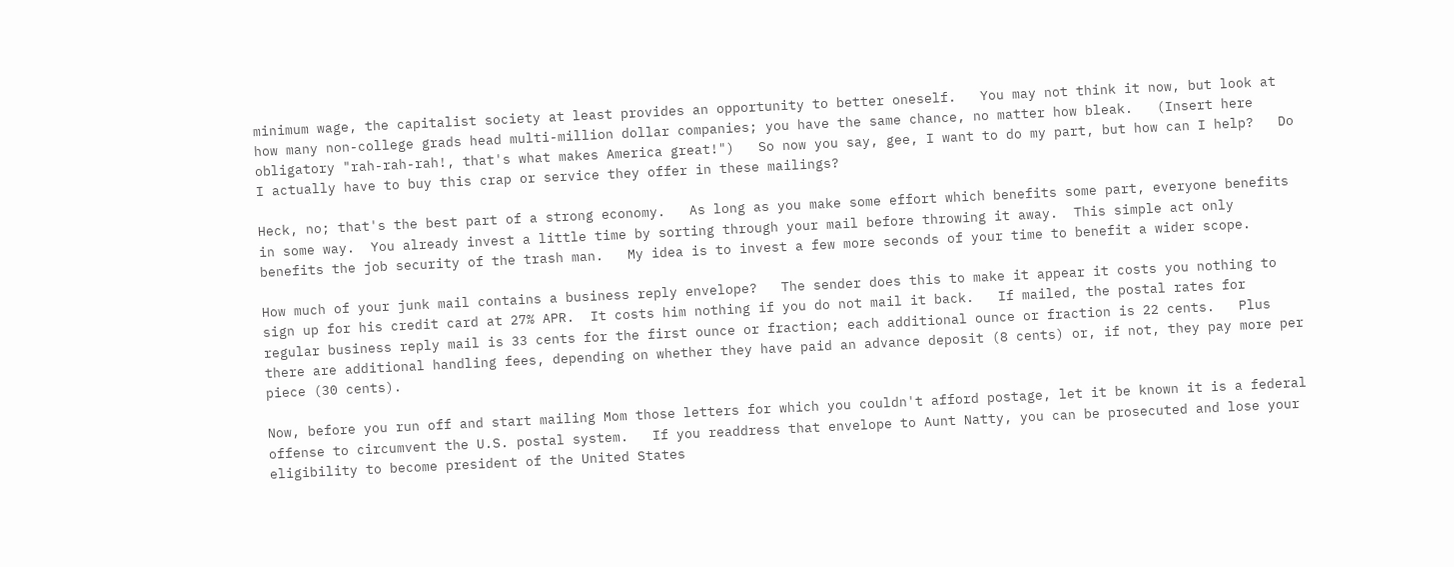minimum wage, the capitalist society at least provides an opportunity to better oneself.   You may not think it now, but look at how many non-college grads head multi-million dollar companies; you have the same chance, no matter how bleak.   (Insert here obligatory "rah-rah-rah!, that's what makes America great!")   So now you say, gee, I want to do my part, but how can I help?   Do I actually have to buy this crap or service they offer in these mailings?

Heck, no; that's the best part of a strong economy.   As long as you make some effort which benefits some part, everyone benefits in some way.  You already invest a little time by sorting through your mail before throwing it away.  This simple act only benefits the job security of the trash man.   My idea is to invest a few more seconds of your time to benefit a wider scope.

How much of your junk mail contains a business reply envelope?   The sender does this to make it appear it costs you nothing to sign up for his credit card at 27% APR.  It costs him nothing if you do not mail it back.   If mailed, the postal rates for regular business reply mail is 33 cents for the first ounce or fraction; each additional ounce or fraction is 22 cents.   Plus there are additional handling fees, depending on whether they have paid an advance deposit (8 cents) or, if not, they pay more per piece (30 cents).

Now, before you run off and start mailing Mom those letters for which you couldn't afford postage, let it be known it is a federal offense to circumvent the U.S. postal system.   If you readdress that envelope to Aunt Natty, you can be prosecuted and lose your eligibility to become president of the United States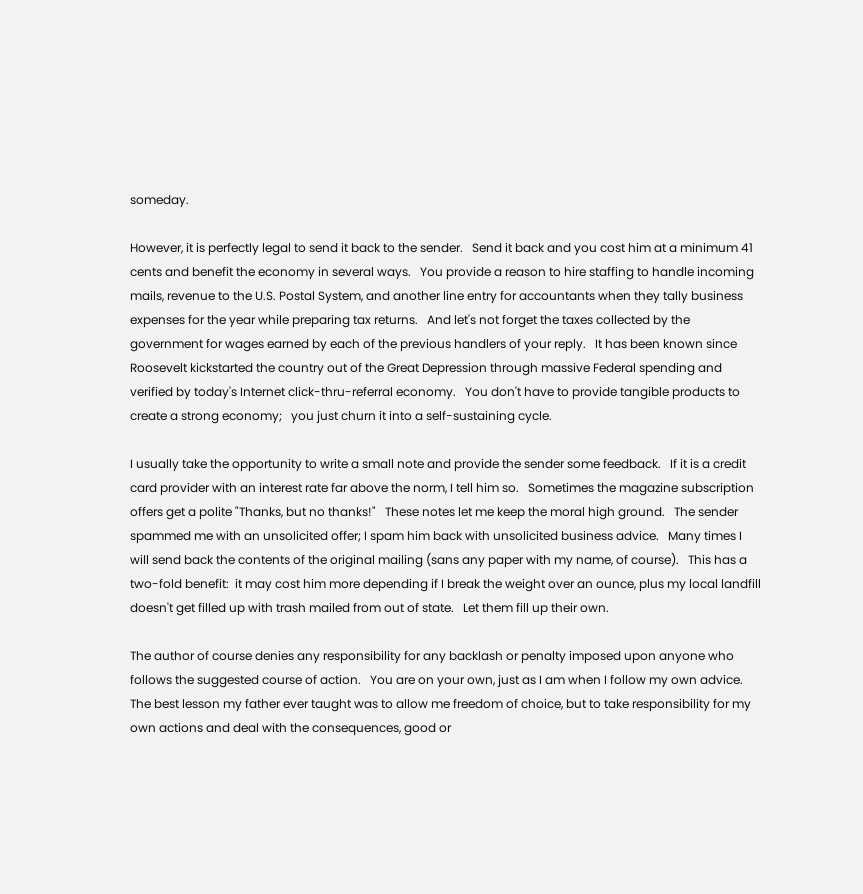someday.

However, it is perfectly legal to send it back to the sender.   Send it back and you cost him at a minimum 41 cents and benefit the economy in several ways.   You provide a reason to hire staffing to handle incoming mails, revenue to the U.S. Postal System, and another line entry for accountants when they tally business expenses for the year while preparing tax returns.   And let's not forget the taxes collected by the government for wages earned by each of the previous handlers of your reply.   It has been known since Roosevelt kickstarted the country out of the Great Depression through massive Federal spending and verified by today's Internet click-thru-referral economy.   You don't have to provide tangible products to create a strong economy;   you just churn it into a self-sustaining cycle.

I usually take the opportunity to write a small note and provide the sender some feedback.   If it is a credit card provider with an interest rate far above the norm, I tell him so.   Sometimes the magazine subscription offers get a polite "Thanks, but no thanks!"   These notes let me keep the moral high ground.   The sender spammed me with an unsolicited offer; I spam him back with unsolicited business advice.   Many times I will send back the contents of the original mailing (sans any paper with my name, of course).   This has a two-fold benefit:  it may cost him more depending if I break the weight over an ounce, plus my local landfill doesn't get filled up with trash mailed from out of state.   Let them fill up their own.

The author of course denies any responsibility for any backlash or penalty imposed upon anyone who follows the suggested course of action.   You are on your own, just as I am when I follow my own advice.   The best lesson my father ever taught was to allow me freedom of choice, but to take responsibility for my own actions and deal with the consequences, good or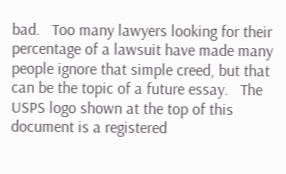bad.   Too many lawyers looking for their percentage of a lawsuit have made many people ignore that simple creed, but that can be the topic of a future essay.   The USPS logo shown at the top of this document is a registered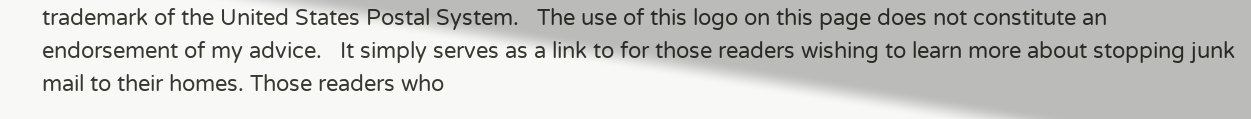trademark of the United States Postal System.   The use of this logo on this page does not constitute an endorsement of my advice.   It simply serves as a link to for those readers wishing to learn more about stopping junk mail to their homes. Those readers who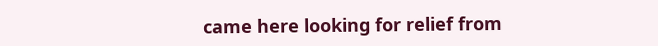came here looking for relief from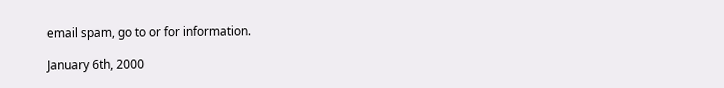email spam, go to or for information.

January 6th, 2000